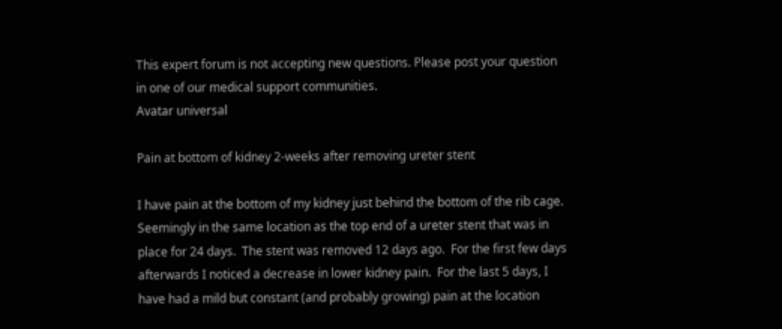This expert forum is not accepting new questions. Please post your question in one of our medical support communities.
Avatar universal

Pain at bottom of kidney 2-weeks after removing ureter stent

I have pain at the bottom of my kidney just behind the bottom of the rib cage.  Seemingly in the same location as the top end of a ureter stent that was in place for 24 days.  The stent was removed 12 days ago.  For the first few days afterwards I noticed a decrease in lower kidney pain.  For the last 5 days, I have had a mild but constant (and probably growing) pain at the location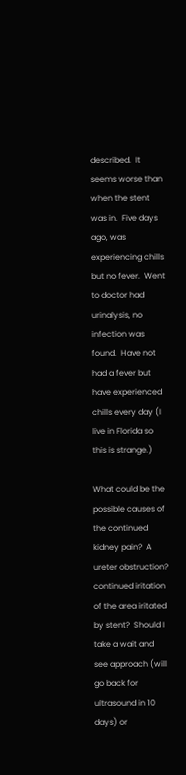described.  It seems worse than when the stent was in.  Five days ago, was experiencing chills but no fever.  Went to doctor had urinalysis, no infection was found.  Have not had a fever but have experienced chills every day (I live in Florida so this is strange.)

What could be the possible causes of the continued kidney pain?  A ureter obstruction? continued iritation of the area iritated by stent?  Should I take a wait and see approach (will go back for ultrasound in 10 days) or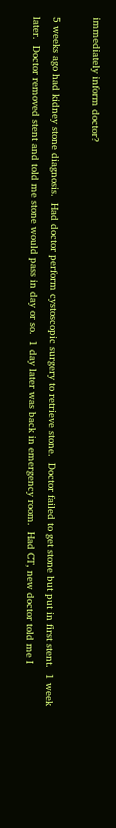immediately inform doctor?

5 weeks ago had kidney stone diagnosis.  Had doctor perform cystoscopic surgery to retrieve stone.  Doctor failed to get stone but put in first stent.  1 week later.  Doctor removed stent and told me stone would pass in day or so.  1 day later was back in emergency room.  Had CT, new doctor told me I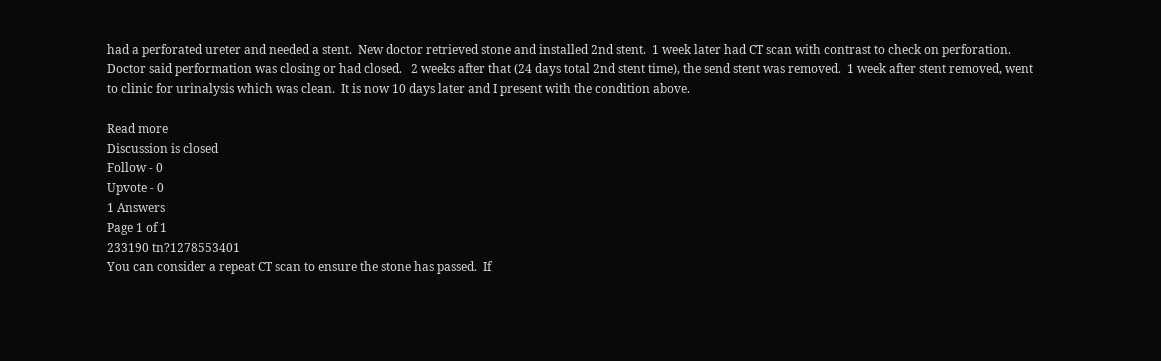had a perforated ureter and needed a stent.  New doctor retrieved stone and installed 2nd stent.  1 week later had CT scan with contrast to check on perforation.  Doctor said performation was closing or had closed.   2 weeks after that (24 days total 2nd stent time), the send stent was removed.  1 week after stent removed, went to clinic for urinalysis which was clean.  It is now 10 days later and I present with the condition above.

Read more
Discussion is closed
Follow - 0
Upvote - 0
1 Answers
Page 1 of 1
233190 tn?1278553401
You can consider a repeat CT scan to ensure the stone has passed.  If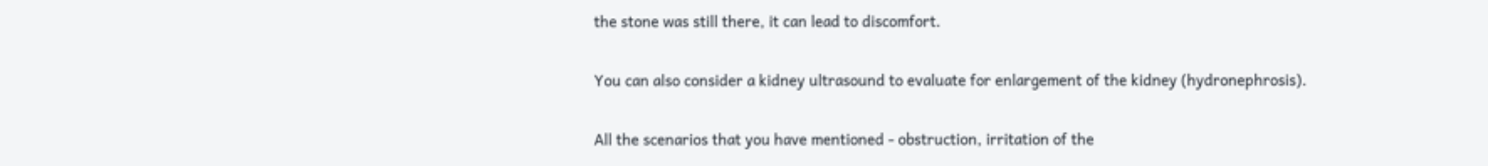the stone was still there, it can lead to discomfort.

You can also consider a kidney ultrasound to evaluate for enlargement of the kidney (hydronephrosis).

All the scenarios that you have mentioned - obstruction, irritation of the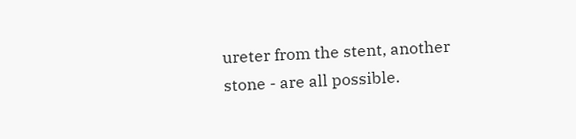ureter from the stent, another stone - are all possible.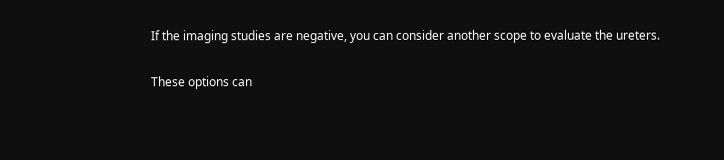If the imaging studies are negative, you can consider another scope to evaluate the ureters.

These options can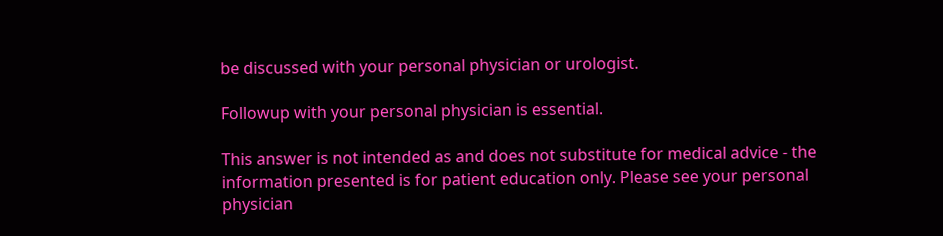be discussed with your personal physician or urologist.

Followup with your personal physician is essential.

This answer is not intended as and does not substitute for medical advice - the information presented is for patient education only. Please see your personal physician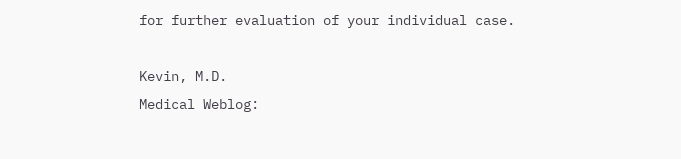for further evaluation of your individual case.

Kevin, M.D.
Medical Weblog: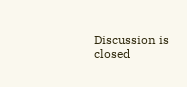Discussion is closed